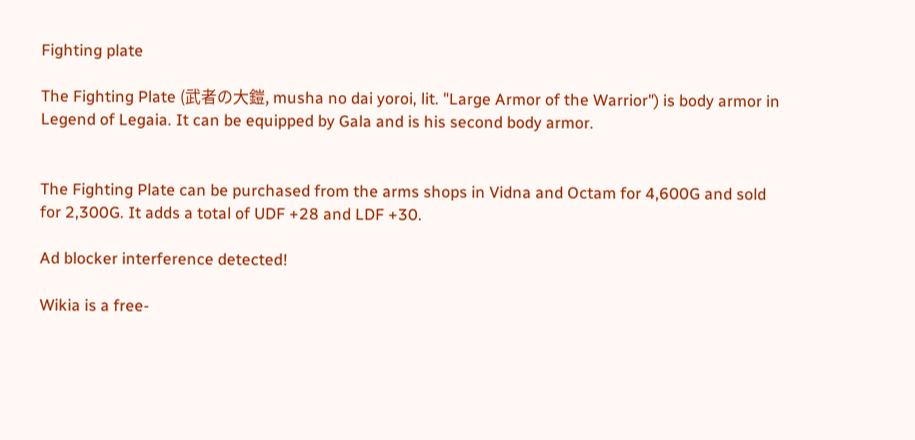Fighting plate

The Fighting Plate (武者の大鎧, musha no dai yoroi, lit. "Large Armor of the Warrior") is body armor in Legend of Legaia. It can be equipped by Gala and is his second body armor.


The Fighting Plate can be purchased from the arms shops in Vidna and Octam for 4,600G and sold for 2,300G. It adds a total of UDF +28 and LDF +30.

Ad blocker interference detected!

Wikia is a free-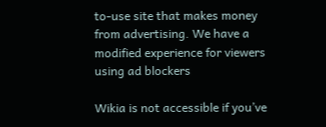to-use site that makes money from advertising. We have a modified experience for viewers using ad blockers

Wikia is not accessible if you’ve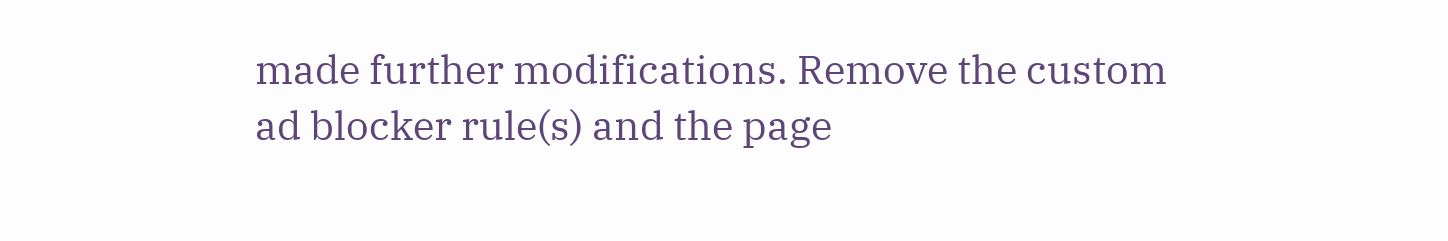made further modifications. Remove the custom ad blocker rule(s) and the page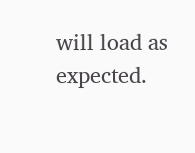will load as expected.